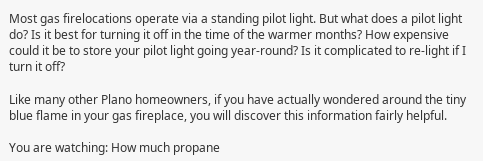Most gas firelocations operate via a standing pilot light. But what does a pilot light do? Is it best for turning it off in the time of the warmer months? How expensive could it be to store your pilot light going year-round? Is it complicated to re-light if I turn it off?

Like many other Plano homeowners, if you have actually wondered around the tiny blue flame in your gas fireplace, you will discover this information fairly helpful.

You are watching: How much propane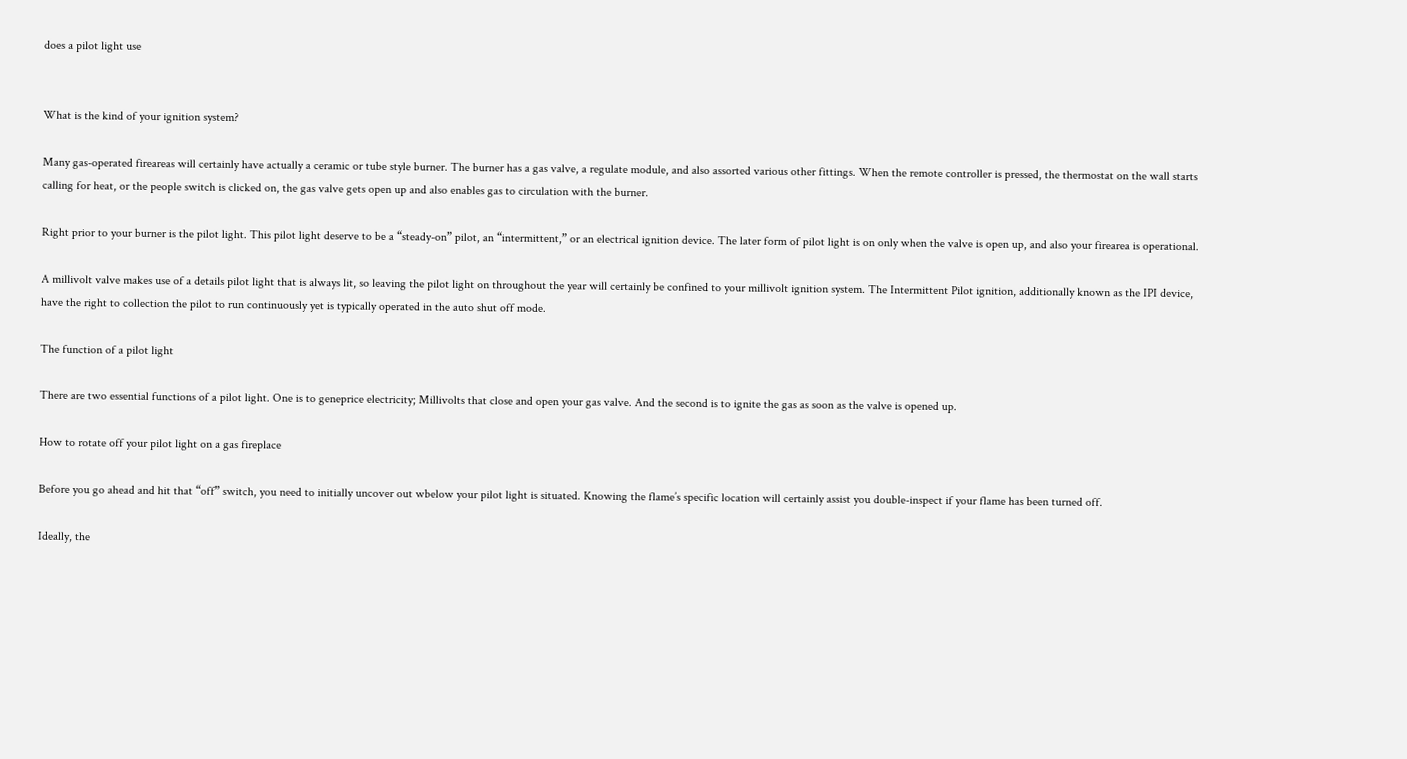does a pilot light use


What is the kind of your ignition system?

Many gas-operated fireareas will certainly have actually a ceramic or tube style burner. The burner has a gas valve, a regulate module, and also assorted various other fittings. When the remote controller is pressed, the thermostat on the wall starts calling for heat, or the people switch is clicked on, the gas valve gets open up and also enables gas to circulation with the burner.

Right prior to your burner is the pilot light. This pilot light deserve to be a “steady-on” pilot, an “intermittent,” or an electrical ignition device. The later form of pilot light is on only when the valve is open up, and also your firearea is operational.

A millivolt valve makes use of a details pilot light that is always lit, so leaving the pilot light on throughout the year will certainly be confined to your millivolt ignition system. The Intermittent Pilot ignition, additionally known as the IPI device, have the right to collection the pilot to run continuously yet is typically operated in the auto shut off mode.

The function of a pilot light

There are two essential functions of a pilot light. One is to geneprice electricity; Millivolts that close and open your gas valve. And the second is to ignite the gas as soon as the valve is opened up.

How to rotate off your pilot light on a gas fireplace

Before you go ahead and hit that “off” switch, you need to initially uncover out wbelow your pilot light is situated. Knowing the flame’s specific location will certainly assist you double-inspect if your flame has been turned off.

Ideally, the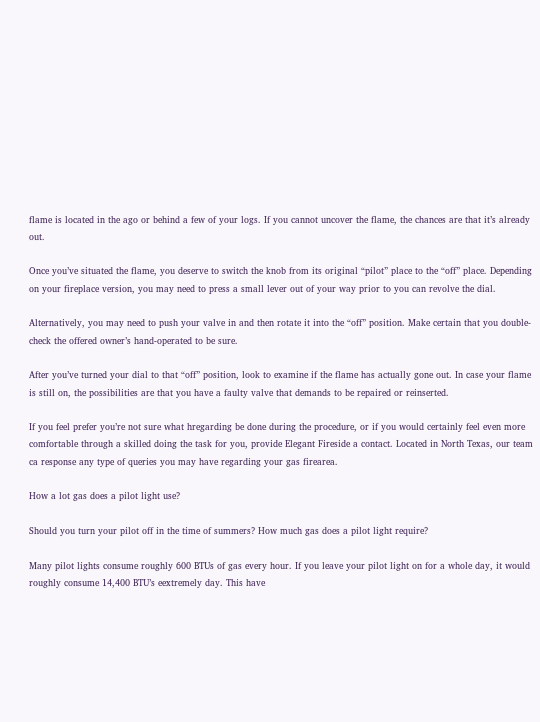flame is located in the ago or behind a few of your logs. If you cannot uncover the flame, the chances are that it’s already out.

Once you’ve situated the flame, you deserve to switch the knob from its original “pilot” place to the “off” place. Depending on your fireplace version, you may need to press a small lever out of your way prior to you can revolve the dial.

Alternatively, you may need to push your valve in and then rotate it into the “off” position. Make certain that you double-check the offered owner’s hand-operated to be sure.

After you’ve turned your dial to that “off” position, look to examine if the flame has actually gone out. In case your flame is still on, the possibilities are that you have a faulty valve that demands to be repaired or reinserted.

If you feel prefer you’re not sure what hregarding be done during the procedure, or if you would certainly feel even more comfortable through a skilled doing the task for you, provide Elegant Fireside a contact. Located in North Texas, our team ca response any type of queries you may have regarding your gas firearea.

How a lot gas does a pilot light use?

Should you turn your pilot off in the time of summers? How much gas does a pilot light require?

Many pilot lights consume roughly 600 BTUs of gas every hour. If you leave your pilot light on for a whole day, it would roughly consume 14,400 BTU’s eextremely day. This have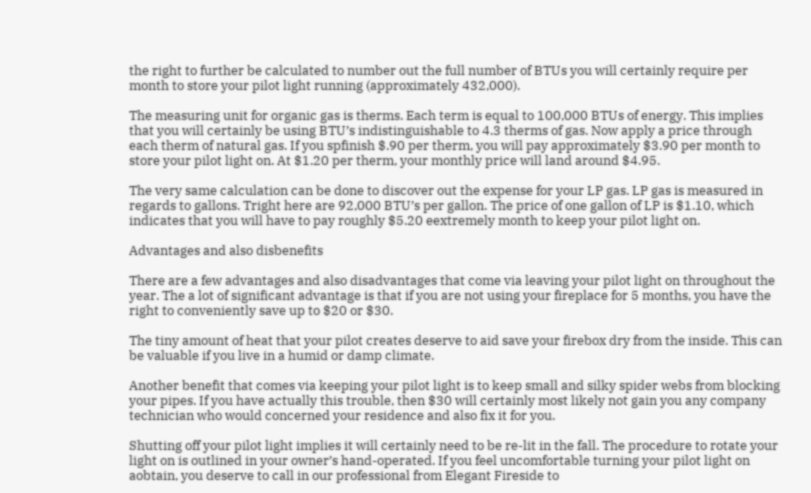the right to further be calculated to number out the full number of BTUs you will certainly require per month to store your pilot light running (approximately 432,000).

The measuring unit for organic gas is therms. Each term is equal to 100,000 BTUs of energy. This implies that you will certainly be using BTU’s indistinguishable to 4.3 therms of gas. Now apply a price through each therm of natural gas. If you spfinish $.90 per therm, you will pay approximately $3.90 per month to store your pilot light on. At $1.20 per therm, your monthly price will land around $4.95.

The very same calculation can be done to discover out the expense for your LP gas. LP gas is measured in regards to gallons. Tright here are 92,000 BTU’s per gallon. The price of one gallon of LP is $1.10, which indicates that you will have to pay roughly $5.20 eextremely month to keep your pilot light on.

Advantages and also disbenefits

There are a few advantages and also disadvantages that come via leaving your pilot light on throughout the year. The a lot of significant advantage is that if you are not using your fireplace for 5 months, you have the right to conveniently save up to $20 or $30.

The tiny amount of heat that your pilot creates deserve to aid save your firebox dry from the inside. This can be valuable if you live in a humid or damp climate.

Another benefit that comes via keeping your pilot light is to keep small and silky spider webs from blocking your pipes. If you have actually this trouble, then $30 will certainly most likely not gain you any company technician who would concerned your residence and also fix it for you.

Shutting off your pilot light implies it will certainly need to be re-lit in the fall. The procedure to rotate your light on is outlined in your owner’s hand-operated. If you feel uncomfortable turning your pilot light on aobtain, you deserve to call in our professional from Elegant Fireside to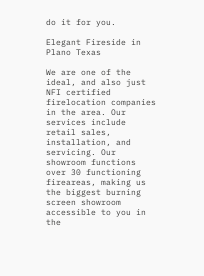do it for you.

Elegant Fireside in Plano Texas

We are one of the ideal, and also just NFI certified firelocation companies in the area. Our services include retail sales, installation, and servicing. Our showroom functions over 30 functioning fireareas, making us the biggest burning screen showroom accessible to you in the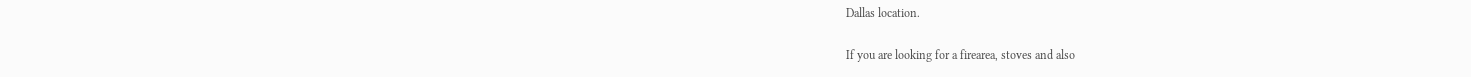Dallas location.

If you are looking for a firearea, stoves and also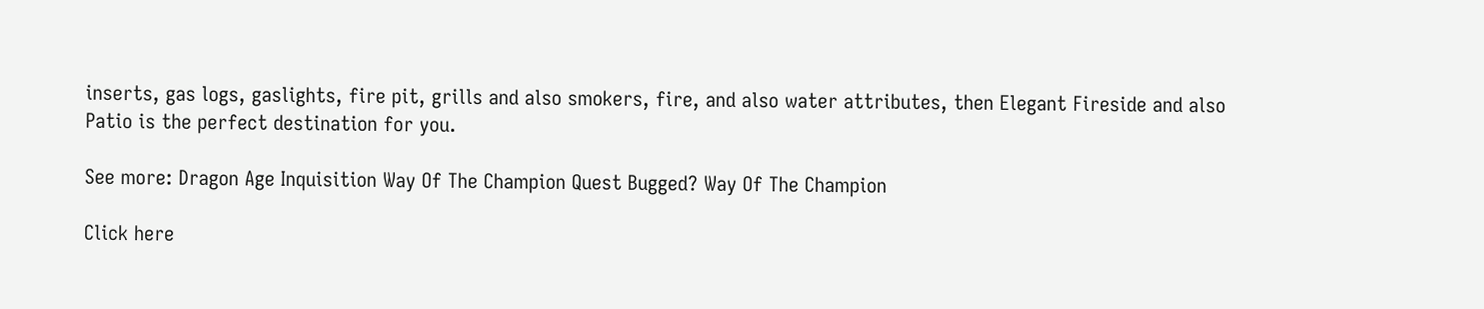inserts, gas logs, gaslights, fire pit, grills and also smokers, fire, and also water attributes, then Elegant Fireside and also Patio is the perfect destination for you.

See more: Dragon Age Inquisition Way Of The Champion Quest Bugged? Way Of The Champion

Click here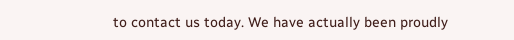to contact us today. We have actually been proudly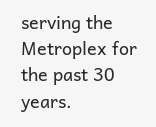serving the Metroplex for the past 30 years.